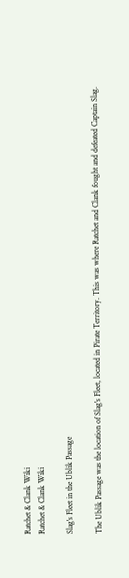Ratchet & Clank Wiki
Ratchet & Clank Wiki

Slag's Fleet in the Ublik Passage

The Ublik Passage was the location of Slag's Fleet, located in Pirate Territory. This was where Ratchet and Clank fought and defeated Captain Slag.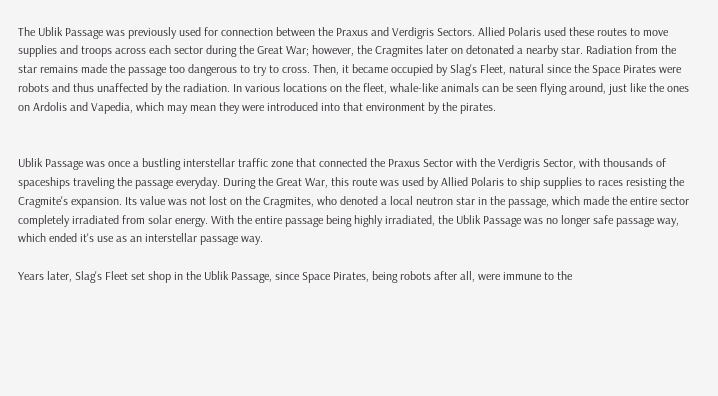The Ublik Passage was previously used for connection between the Praxus and Verdigris Sectors. Allied Polaris used these routes to move supplies and troops across each sector during the Great War; however, the Cragmites later on detonated a nearby star. Radiation from the star remains made the passage too dangerous to try to cross. Then, it became occupied by Slag's Fleet, natural since the Space Pirates were robots and thus unaffected by the radiation. In various locations on the fleet, whale-like animals can be seen flying around, just like the ones on Ardolis and Vapedia, which may mean they were introduced into that environment by the pirates.


Ublik Passage was once a bustling interstellar traffic zone that connected the Praxus Sector with the Verdigris Sector, with thousands of spaceships traveling the passage everyday. During the Great War, this route was used by Allied Polaris to ship supplies to races resisting the Cragmite's expansion. Its value was not lost on the Cragmites, who denoted a local neutron star in the passage, which made the entire sector completely irradiated from solar energy. With the entire passage being highly irradiated, the Ublik Passage was no longer safe passage way, which ended it's use as an interstellar passage way.

Years later, Slag's Fleet set shop in the Ublik Passage, since Space Pirates, being robots after all, were immune to the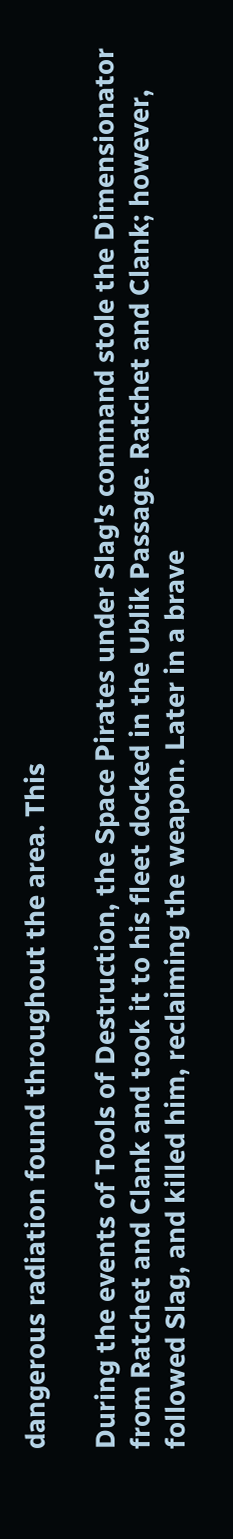dangerous radiation found throughout the area. This

During the events of Tools of Destruction, the Space Pirates under Slag's command stole the Dimensionator from Ratchet and Clank and took it to his fleet docked in the Ublik Passage. Ratchet and Clank; however, followed Slag, and killed him, reclaiming the weapon. Later in a brave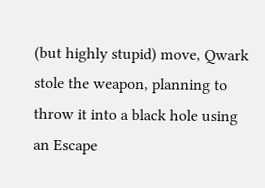(but highly stupid) move, Qwark stole the weapon, planning to throw it into a black hole using an Escape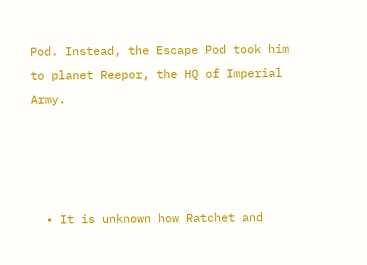Pod. Instead, the Escape Pod took him to planet Reepor, the HQ of Imperial Army.




  • It is unknown how Ratchet and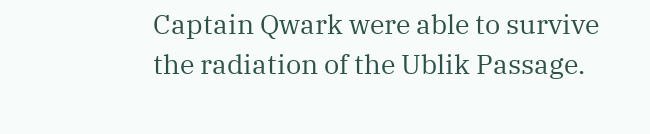Captain Qwark were able to survive the radiation of the Ublik Passage.